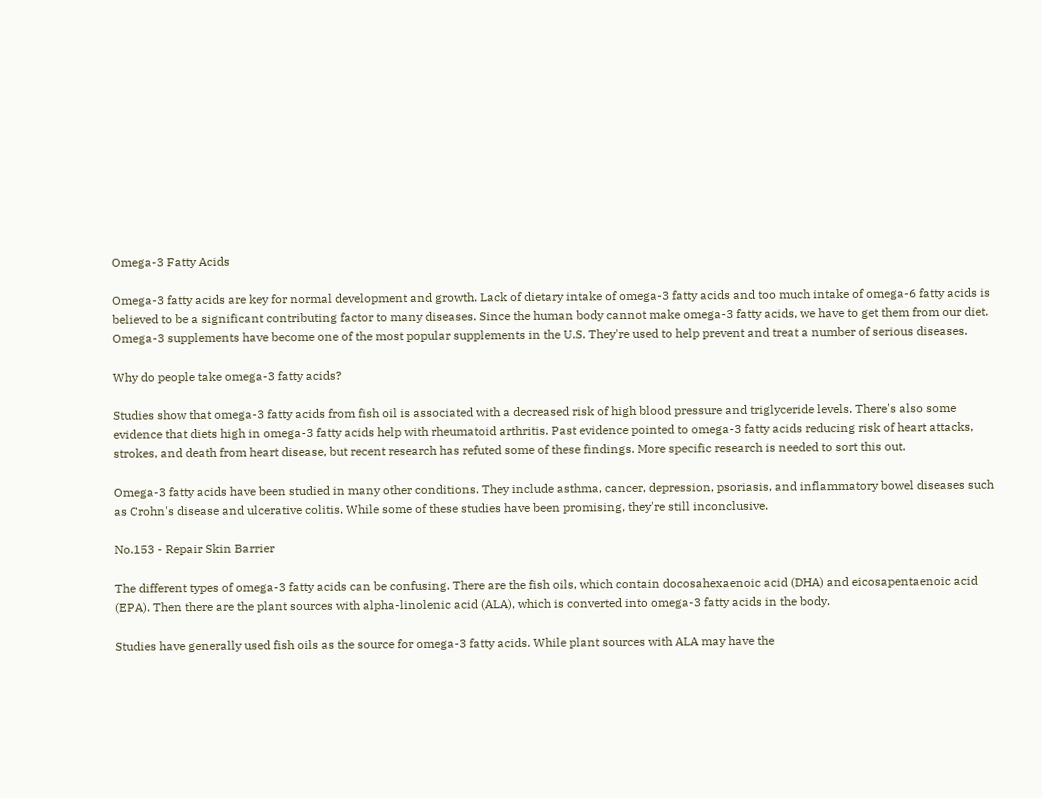Omega-3 Fatty Acids

Omega-3 fatty acids are key for normal development and growth. Lack of dietary intake of omega-3 fatty acids and too much intake of omega-6 fatty acids is believed to be a significant contributing factor to many diseases. Since the human body cannot make omega-3 fatty acids, we have to get them from our diet. Omega-3 supplements have become one of the most popular supplements in the U.S. They're used to help prevent and treat a number of serious diseases.

Why do people take omega-3 fatty acids?

Studies show that omega-3 fatty acids from fish oil is associated with a decreased risk of high blood pressure and triglyceride levels. There's also some evidence that diets high in omega-3 fatty acids help with rheumatoid arthritis. Past evidence pointed to omega-3 fatty acids reducing risk of heart attacks, strokes, and death from heart disease, but recent research has refuted some of these findings. More specific research is needed to sort this out.

Omega-3 fatty acids have been studied in many other conditions. They include asthma, cancer, depression, psoriasis, and inflammatory bowel diseases such as Crohn's disease and ulcerative colitis. While some of these studies have been promising, they're still inconclusive.

No.153 - Repair Skin Barrier

The different types of omega-3 fatty acids can be confusing. There are the fish oils, which contain docosahexaenoic acid (DHA) and eicosapentaenoic acid (EPA). Then there are the plant sources with alpha-linolenic acid (ALA), which is converted into omega-3 fatty acids in the body.

Studies have generally used fish oils as the source for omega-3 fatty acids. While plant sources with ALA may have the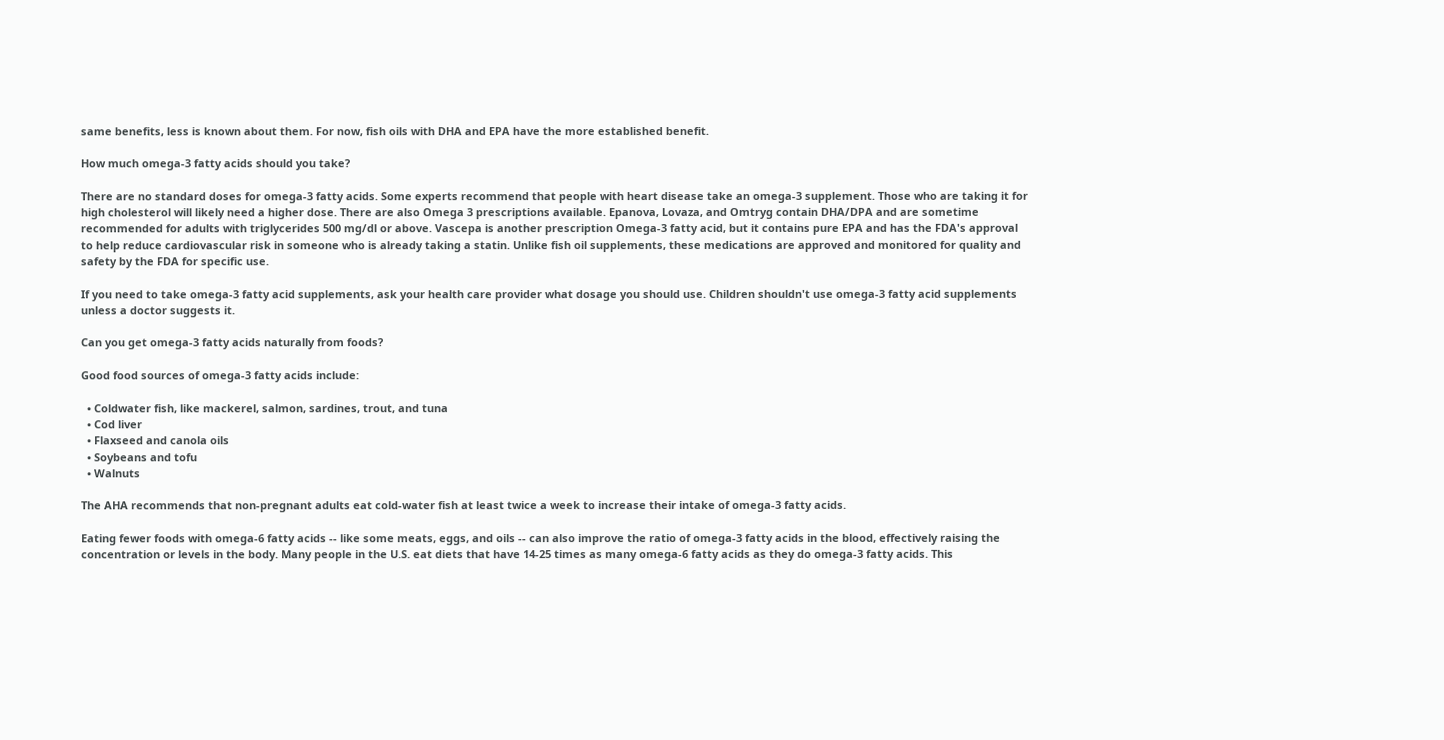same benefits, less is known about them. For now, fish oils with DHA and EPA have the more established benefit.

How much omega-3 fatty acids should you take?

There are no standard doses for omega-3 fatty acids. Some experts recommend that people with heart disease take an omega-3 supplement. Those who are taking it for high cholesterol will likely need a higher dose. There are also Omega 3 prescriptions available. Epanova, Lovaza, and Omtryg contain DHA/DPA and are sometime recommended for adults with triglycerides 500 mg/dl or above. Vascepa is another prescription Omega-3 fatty acid, but it contains pure EPA and has the FDA's approval to help reduce cardiovascular risk in someone who is already taking a statin. Unlike fish oil supplements, these medications are approved and monitored for quality and safety by the FDA for specific use.

If you need to take omega-3 fatty acid supplements, ask your health care provider what dosage you should use. Children shouldn't use omega-3 fatty acid supplements unless a doctor suggests it.

Can you get omega-3 fatty acids naturally from foods?

Good food sources of omega-3 fatty acids include:

  • Coldwater fish, like mackerel, salmon, sardines, trout, and tuna
  • Cod liver
  • Flaxseed and canola oils
  • Soybeans and tofu
  • Walnuts

The AHA recommends that non-pregnant adults eat cold-water fish at least twice a week to increase their intake of omega-3 fatty acids.

Eating fewer foods with omega-6 fatty acids -- like some meats, eggs, and oils -- can also improve the ratio of omega-3 fatty acids in the blood, effectively raising the concentration or levels in the body. Many people in the U.S. eat diets that have 14-25 times as many omega-6 fatty acids as they do omega-3 fatty acids. This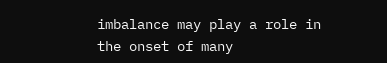imbalance may play a role in the onset of many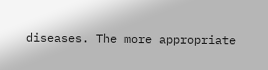diseases. The more appropriate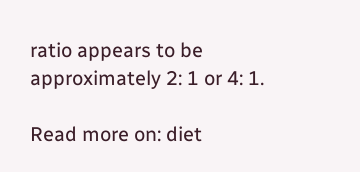ratio appears to be approximately 2: 1 or 4: 1.

Read more on: diet